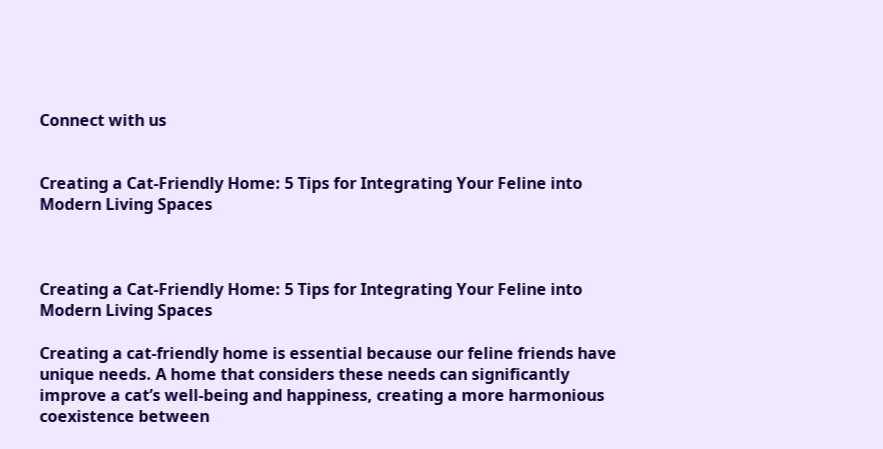Connect with us


Creating a Cat-Friendly Home: 5 Tips for Integrating Your Feline into Modern Living Spaces



Creating a Cat-Friendly Home: 5 Tips for Integrating Your Feline into Modern Living Spaces

Creating a cat-friendly home is essential because our feline friends have unique needs. A home that considers these needs can significantly improve a cat’s well-being and happiness, creating a more harmonious coexistence between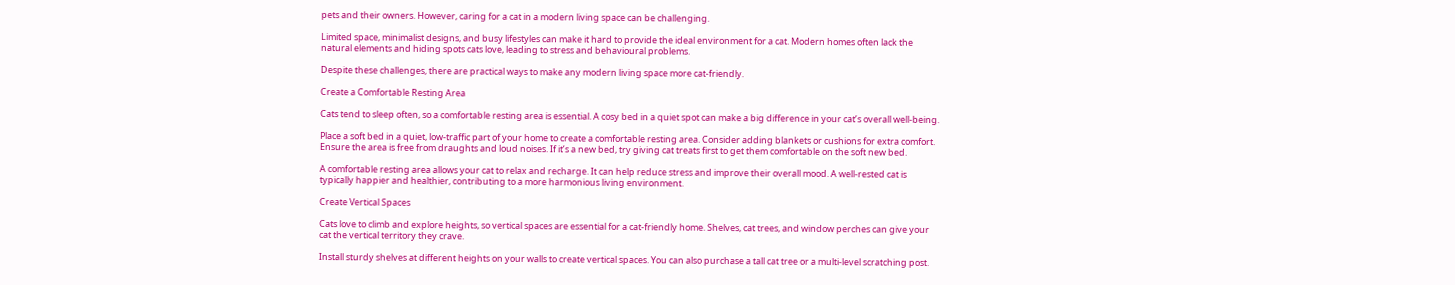pets and their owners. However, caring for a cat in a modern living space can be challenging.

Limited space, minimalist designs, and busy lifestyles can make it hard to provide the ideal environment for a cat. Modern homes often lack the natural elements and hiding spots cats love, leading to stress and behavioural problems.

Despite these challenges, there are practical ways to make any modern living space more cat-friendly.

Create a Comfortable Resting Area

Cats tend to sleep often, so a comfortable resting area is essential. A cosy bed in a quiet spot can make a big difference in your cat’s overall well-being.

Place a soft bed in a quiet, low-traffic part of your home to create a comfortable resting area. Consider adding blankets or cushions for extra comfort. Ensure the area is free from draughts and loud noises. If it’s a new bed, try giving cat treats first to get them comfortable on the soft new bed.

A comfortable resting area allows your cat to relax and recharge. It can help reduce stress and improve their overall mood. A well-rested cat is typically happier and healthier, contributing to a more harmonious living environment.

Create Vertical Spaces

Cats love to climb and explore heights, so vertical spaces are essential for a cat-friendly home. Shelves, cat trees, and window perches can give your cat the vertical territory they crave.

Install sturdy shelves at different heights on your walls to create vertical spaces. You can also purchase a tall cat tree or a multi-level scratching post.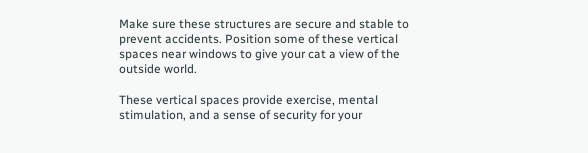Make sure these structures are secure and stable to prevent accidents. Position some of these vertical spaces near windows to give your cat a view of the outside world.

These vertical spaces provide exercise, mental stimulation, and a sense of security for your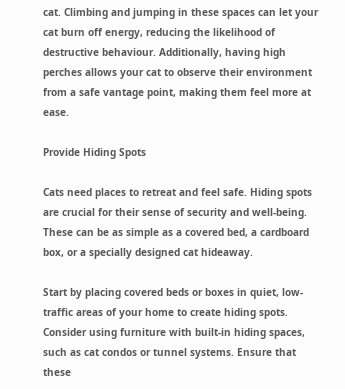cat. Climbing and jumping in these spaces can let your cat burn off energy, reducing the likelihood of destructive behaviour. Additionally, having high perches allows your cat to observe their environment from a safe vantage point, making them feel more at ease.

Provide Hiding Spots

Cats need places to retreat and feel safe. Hiding spots are crucial for their sense of security and well-being. These can be as simple as a covered bed, a cardboard box, or a specially designed cat hideaway.

Start by placing covered beds or boxes in quiet, low-traffic areas of your home to create hiding spots. Consider using furniture with built-in hiding spaces, such as cat condos or tunnel systems. Ensure that these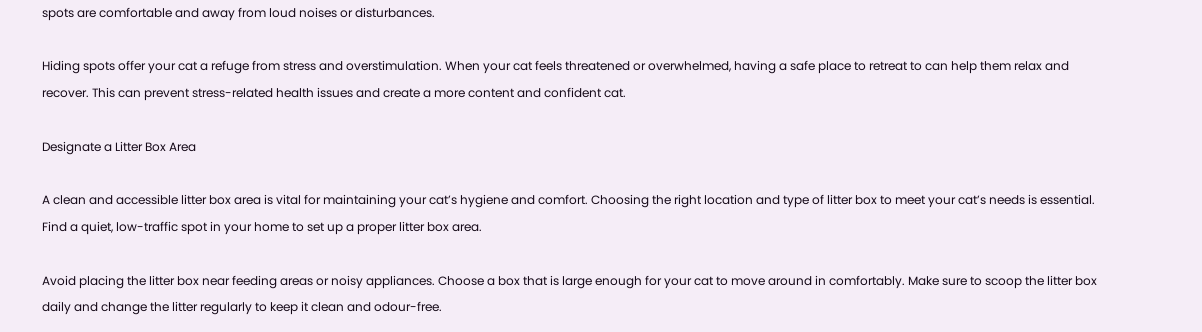spots are comfortable and away from loud noises or disturbances.

Hiding spots offer your cat a refuge from stress and overstimulation. When your cat feels threatened or overwhelmed, having a safe place to retreat to can help them relax and recover. This can prevent stress-related health issues and create a more content and confident cat.

Designate a Litter Box Area

A clean and accessible litter box area is vital for maintaining your cat’s hygiene and comfort. Choosing the right location and type of litter box to meet your cat’s needs is essential. Find a quiet, low-traffic spot in your home to set up a proper litter box area.

Avoid placing the litter box near feeding areas or noisy appliances. Choose a box that is large enough for your cat to move around in comfortably. Make sure to scoop the litter box daily and change the litter regularly to keep it clean and odour-free.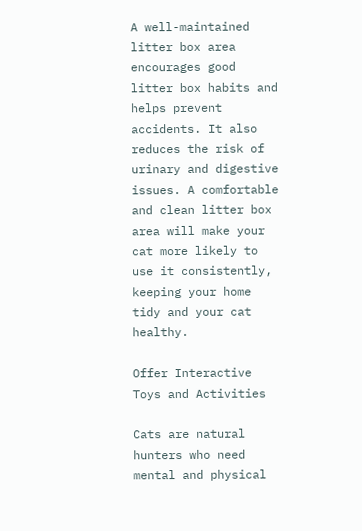A well-maintained litter box area encourages good litter box habits and helps prevent accidents. It also reduces the risk of urinary and digestive issues. A comfortable and clean litter box area will make your cat more likely to use it consistently, keeping your home tidy and your cat healthy.

Offer Interactive Toys and Activities

Cats are natural hunters who need mental and physical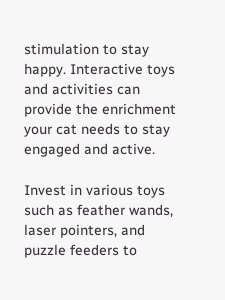stimulation to stay happy. Interactive toys and activities can provide the enrichment your cat needs to stay engaged and active.

Invest in various toys such as feather wands, laser pointers, and puzzle feeders to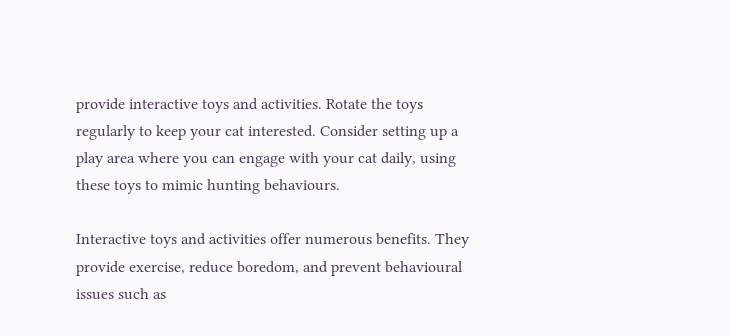provide interactive toys and activities. Rotate the toys regularly to keep your cat interested. Consider setting up a play area where you can engage with your cat daily, using these toys to mimic hunting behaviours.

Interactive toys and activities offer numerous benefits. They provide exercise, reduce boredom, and prevent behavioural issues such as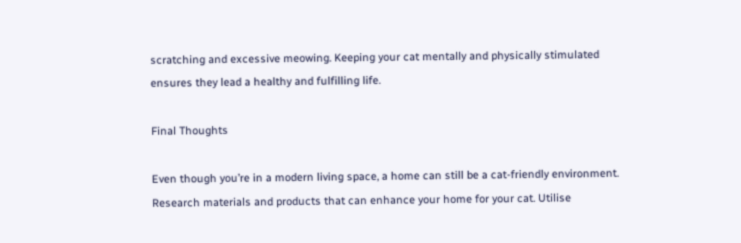scratching and excessive meowing. Keeping your cat mentally and physically stimulated ensures they lead a healthy and fulfilling life.

Final Thoughts

Even though you’re in a modern living space, a home can still be a cat-friendly environment. Research materials and products that can enhance your home for your cat. Utilise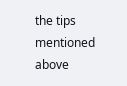the tips mentioned above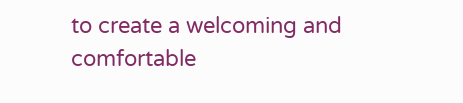to create a welcoming and comfortable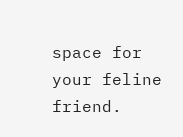space for your feline friend.